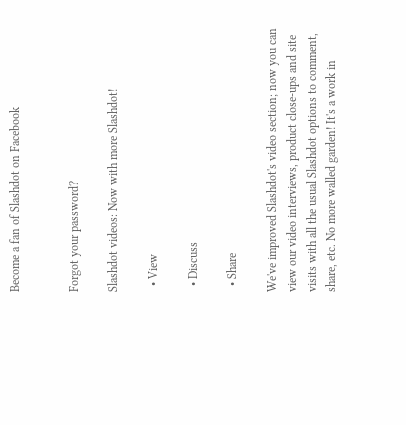Become a fan of Slashdot on Facebook


Forgot your password?

Slashdot videos: Now with more Slashdot!

  • View

  • Discuss

  • Share

We've improved Slashdot's video section; now you can view our video interviews, product close-ups and site visits with all the usual Slashdot options to comment, share, etc. No more walled garden! It's a work in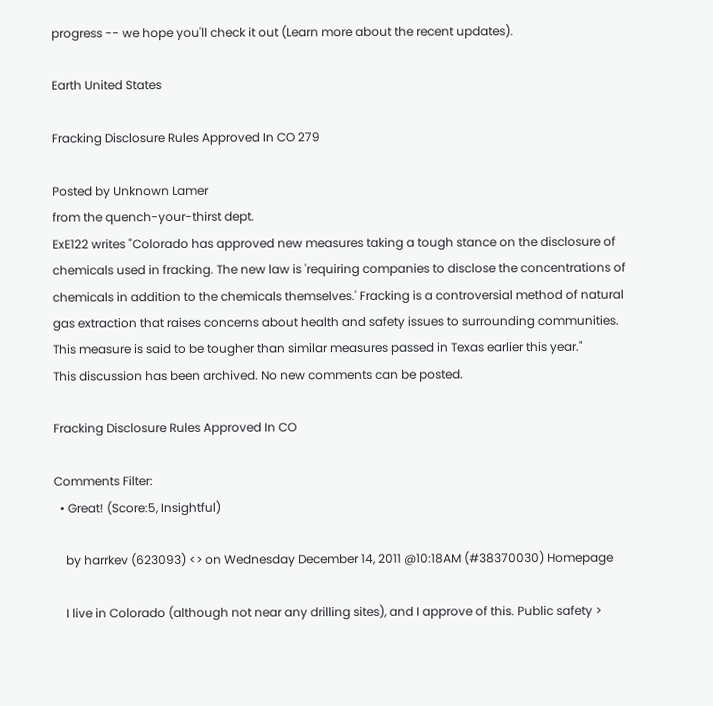progress -- we hope you'll check it out (Learn more about the recent updates).

Earth United States

Fracking Disclosure Rules Approved In CO 279

Posted by Unknown Lamer
from the quench-your-thirst dept.
ExE122 writes "Colorado has approved new measures taking a tough stance on the disclosure of chemicals used in fracking. The new law is 'requiring companies to disclose the concentrations of chemicals in addition to the chemicals themselves.' Fracking is a controversial method of natural gas extraction that raises concerns about health and safety issues to surrounding communities. This measure is said to be tougher than similar measures passed in Texas earlier this year."
This discussion has been archived. No new comments can be posted.

Fracking Disclosure Rules Approved In CO

Comments Filter:
  • Great! (Score:5, Insightful)

    by harrkev (623093) <> on Wednesday December 14, 2011 @10:18AM (#38370030) Homepage

    I live in Colorado (although not near any drilling sites), and I approve of this. Public safety >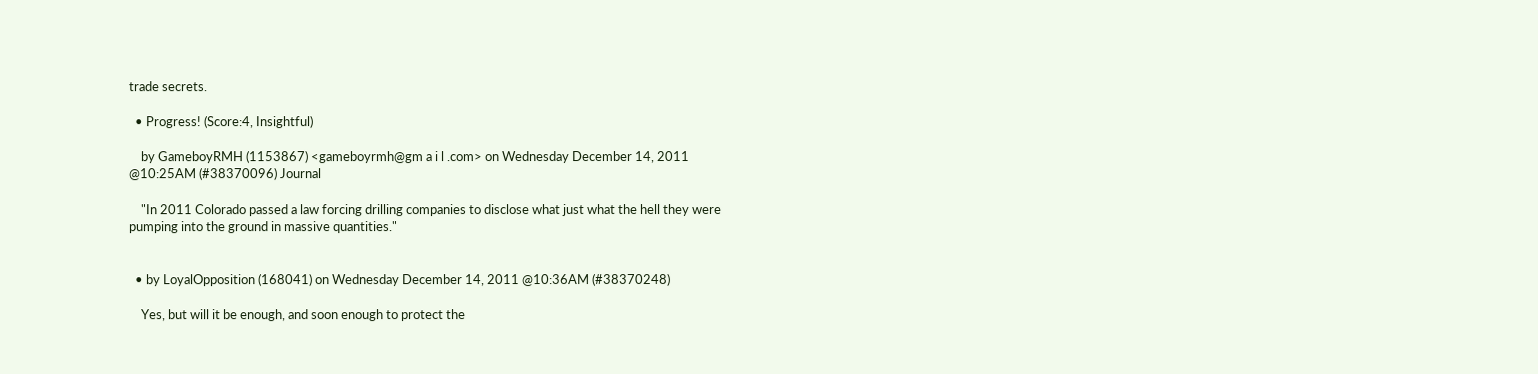trade secrets.

  • Progress! (Score:4, Insightful)

    by GameboyRMH (1153867) <gameboyrmh@gm a i l .com> on Wednesday December 14, 2011 @10:25AM (#38370096) Journal

    "In 2011 Colorado passed a law forcing drilling companies to disclose what just what the hell they were pumping into the ground in massive quantities."


  • by LoyalOpposition (168041) on Wednesday December 14, 2011 @10:36AM (#38370248)

    Yes, but will it be enough, and soon enough to protect the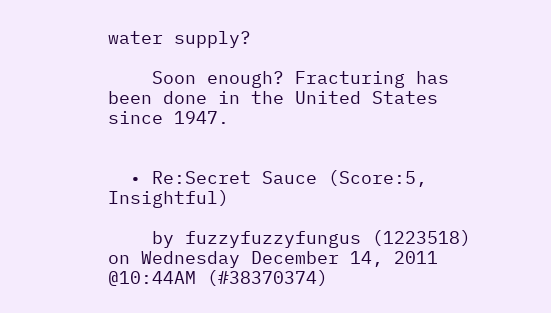water supply?

    Soon enough? Fracturing has been done in the United States since 1947.


  • Re:Secret Sauce (Score:5, Insightful)

    by fuzzyfuzzyfungus (1223518) on Wednesday December 14, 2011 @10:44AM (#38370374)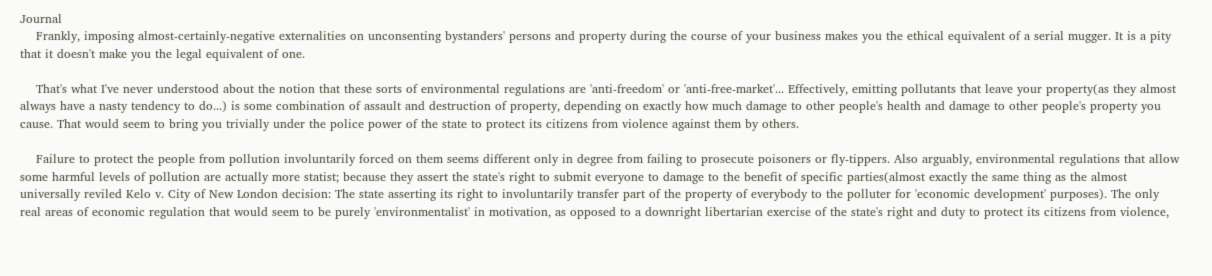Journal
    Frankly, imposing almost-certainly-negative externalities on unconsenting bystanders' persons and property during the course of your business makes you the ethical equivalent of a serial mugger. It is a pity that it doesn't make you the legal equivalent of one.

    That's what I've never understood about the notion that these sorts of environmental regulations are 'anti-freedom' or 'anti-free-market'... Effectively, emitting pollutants that leave your property(as they almost always have a nasty tendency to do...) is some combination of assault and destruction of property, depending on exactly how much damage to other people's health and damage to other people's property you cause. That would seem to bring you trivially under the police power of the state to protect its citizens from violence against them by others.

    Failure to protect the people from pollution involuntarily forced on them seems different only in degree from failing to prosecute poisoners or fly-tippers. Also arguably, environmental regulations that allow some harmful levels of pollution are actually more statist; because they assert the state's right to submit everyone to damage to the benefit of specific parties(almost exactly the same thing as the almost universally reviled Kelo v. City of New London decision: The state asserting its right to involuntarily transfer part of the property of everybody to the polluter for 'economic development' purposes). The only real areas of economic regulation that would seem to be purely 'environmentalist' in motivation, as opposed to a downright libertarian exercise of the state's right and duty to protect its citizens from violence,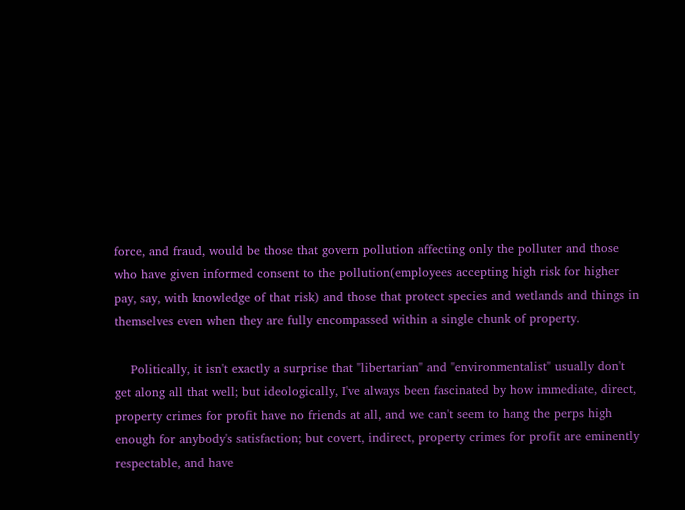force, and fraud, would be those that govern pollution affecting only the polluter and those who have given informed consent to the pollution(employees accepting high risk for higher pay, say, with knowledge of that risk) and those that protect species and wetlands and things in themselves even when they are fully encompassed within a single chunk of property.

    Politically, it isn't exactly a surprise that "libertarian" and "environmentalist" usually don't get along all that well; but ideologically, I've always been fascinated by how immediate, direct, property crimes for profit have no friends at all, and we can't seem to hang the perps high enough for anybody's satisfaction; but covert, indirect, property crimes for profit are eminently respectable, and have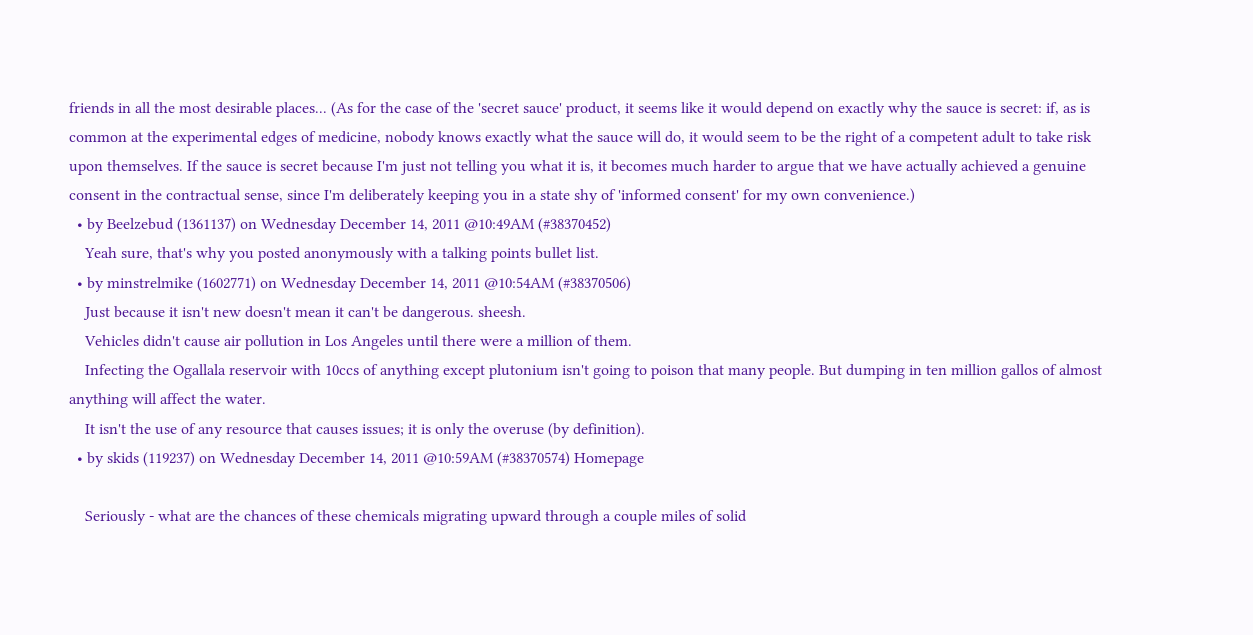friends in all the most desirable places... (As for the case of the 'secret sauce' product, it seems like it would depend on exactly why the sauce is secret: if, as is common at the experimental edges of medicine, nobody knows exactly what the sauce will do, it would seem to be the right of a competent adult to take risk upon themselves. If the sauce is secret because I'm just not telling you what it is, it becomes much harder to argue that we have actually achieved a genuine consent in the contractual sense, since I'm deliberately keeping you in a state shy of 'informed consent' for my own convenience.)
  • by Beelzebud (1361137) on Wednesday December 14, 2011 @10:49AM (#38370452)
    Yeah sure, that's why you posted anonymously with a talking points bullet list.
  • by minstrelmike (1602771) on Wednesday December 14, 2011 @10:54AM (#38370506)
    Just because it isn't new doesn't mean it can't be dangerous. sheesh.
    Vehicles didn't cause air pollution in Los Angeles until there were a million of them.
    Infecting the Ogallala reservoir with 10ccs of anything except plutonium isn't going to poison that many people. But dumping in ten million gallos of almost anything will affect the water.
    It isn't the use of any resource that causes issues; it is only the overuse (by definition).
  • by skids (119237) on Wednesday December 14, 2011 @10:59AM (#38370574) Homepage

    Seriously - what are the chances of these chemicals migrating upward through a couple miles of solid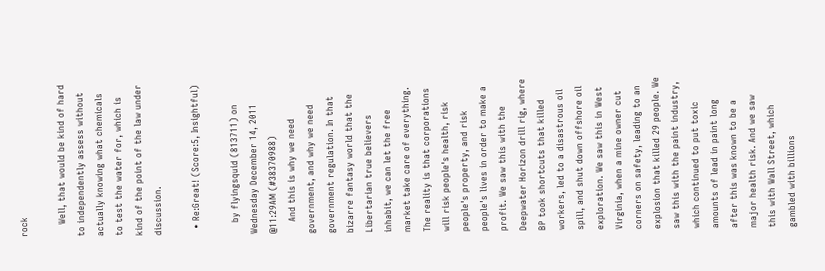rock

    Well, that would be kind of hard to independently assess without actually knowing what chemicals to test the water for, which is kind of the point of the law under discussion.

  • Re:Great! (Score:5, Insightful)

    by flyingsquid (813711) on Wednesday December 14, 2011 @11:29AM (#38370988)
    And this is why we need government, and why we need government regulation. In that bizarre fantasy world that the Libertarian true believers inhabit, we can let the free market take care of everything. The reality is that corporations will risk people's health, risk people's property, and risk people's lives in order to make a profit. We saw this with the Deepwater Horizon drill rig, where BP took shortcuts that killed workers, led to a disastrous oil spill, and shut down offshore oil exploration. We saw this in West Virginia, when a mine owner cut corners on safety, leading to an explosion that killed 29 people. We saw this with the paint industry, which continued to put toxic amounts of lead in paint long after this was known to be a major health risk. And we saw this with Wall Street, which gambled with billions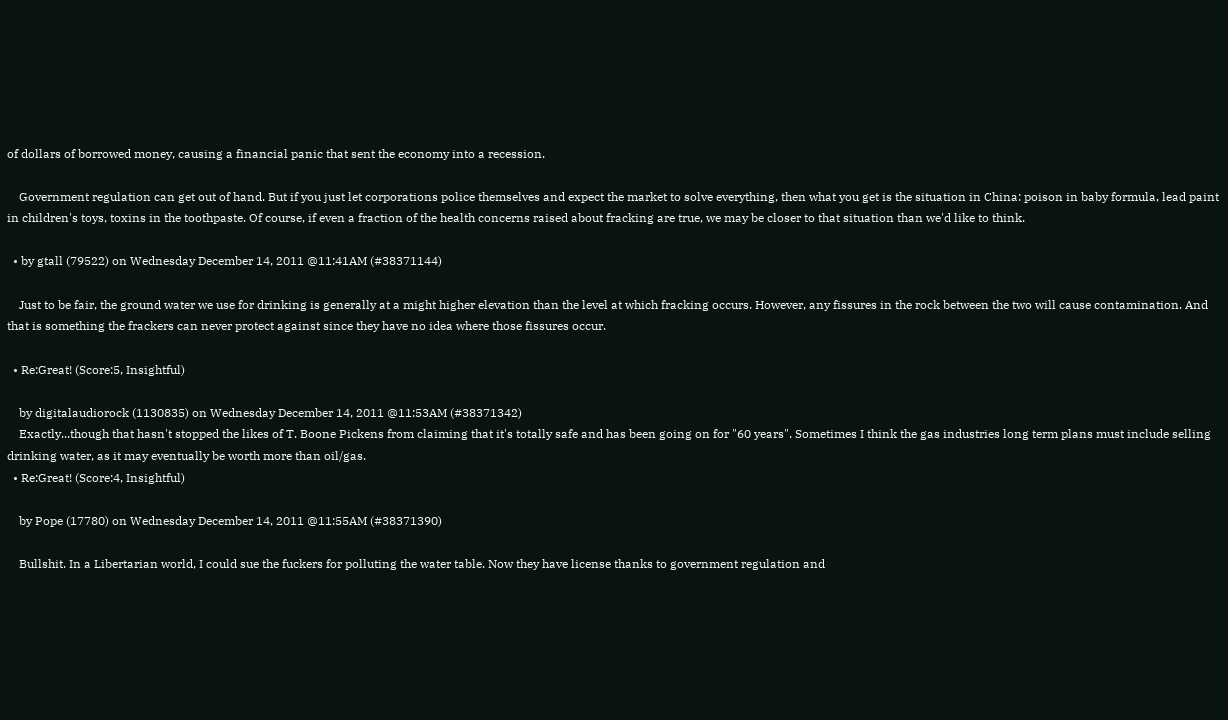of dollars of borrowed money, causing a financial panic that sent the economy into a recession.

    Government regulation can get out of hand. But if you just let corporations police themselves and expect the market to solve everything, then what you get is the situation in China: poison in baby formula, lead paint in children's toys, toxins in the toothpaste. Of course, if even a fraction of the health concerns raised about fracking are true, we may be closer to that situation than we'd like to think.

  • by gtall (79522) on Wednesday December 14, 2011 @11:41AM (#38371144)

    Just to be fair, the ground water we use for drinking is generally at a might higher elevation than the level at which fracking occurs. However, any fissures in the rock between the two will cause contamination. And that is something the frackers can never protect against since they have no idea where those fissures occur.

  • Re:Great! (Score:5, Insightful)

    by digitalaudiorock (1130835) on Wednesday December 14, 2011 @11:53AM (#38371342)
    Exactly...though that hasn't stopped the likes of T. Boone Pickens from claiming that it's totally safe and has been going on for "60 years". Sometimes I think the gas industries long term plans must include selling drinking water, as it may eventually be worth more than oil/gas.
  • Re:Great! (Score:4, Insightful)

    by Pope (17780) on Wednesday December 14, 2011 @11:55AM (#38371390)

    Bullshit. In a Libertarian world, I could sue the fuckers for polluting the water table. Now they have license thanks to government regulation and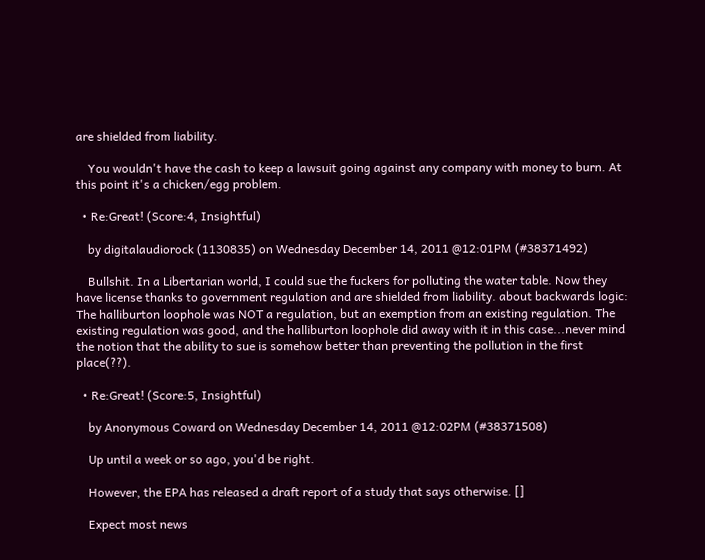are shielded from liability.

    You wouldn't have the cash to keep a lawsuit going against any company with money to burn. At this point it's a chicken/egg problem.

  • Re:Great! (Score:4, Insightful)

    by digitalaudiorock (1130835) on Wednesday December 14, 2011 @12:01PM (#38371492)

    Bullshit. In a Libertarian world, I could sue the fuckers for polluting the water table. Now they have license thanks to government regulation and are shielded from liability. about backwards logic: The halliburton loophole was NOT a regulation, but an exemption from an existing regulation. The existing regulation was good, and the halliburton loophole did away with it in this case...never mind the notion that the ability to sue is somehow better than preventing the pollution in the first place(??).

  • Re:Great! (Score:5, Insightful)

    by Anonymous Coward on Wednesday December 14, 2011 @12:02PM (#38371508)

    Up until a week or so ago, you'd be right.

    However, the EPA has released a draft report of a study that says otherwise. []

    Expect most news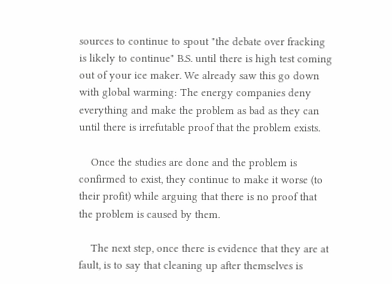sources to continue to spout "the debate over fracking is likely to continue" B.S. until there is high test coming out of your ice maker. We already saw this go down with global warming: The energy companies deny everything and make the problem as bad as they can until there is irrefutable proof that the problem exists.

    Once the studies are done and the problem is confirmed to exist, they continue to make it worse (to their profit) while arguing that there is no proof that the problem is caused by them.

    The next step, once there is evidence that they are at fault, is to say that cleaning up after themselves is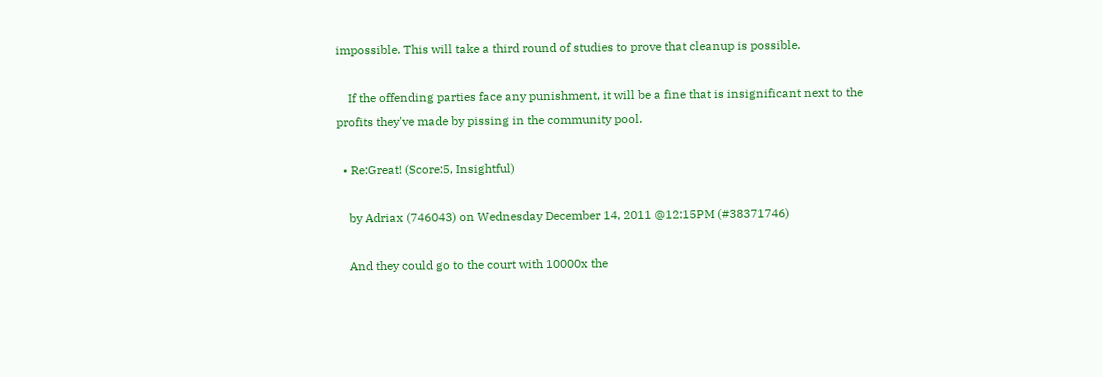impossible. This will take a third round of studies to prove that cleanup is possible.

    If the offending parties face any punishment, it will be a fine that is insignificant next to the profits they've made by pissing in the community pool.

  • Re:Great! (Score:5, Insightful)

    by Adriax (746043) on Wednesday December 14, 2011 @12:15PM (#38371746)

    And they could go to the court with 10000x the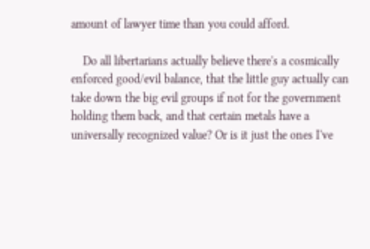amount of lawyer time than you could afford.

    Do all libertarians actually believe there's a cosmically enforced good/evil balance, that the little guy actually can take down the big evil groups if not for the government holding them back, and that certain metals have a universally recognized value? Or is it just the ones I've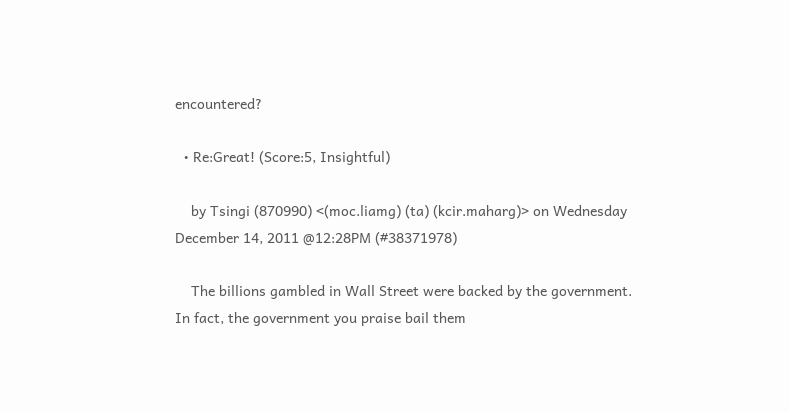encountered?

  • Re:Great! (Score:5, Insightful)

    by Tsingi (870990) <(moc.liamg) (ta) (kcir.maharg)> on Wednesday December 14, 2011 @12:28PM (#38371978)

    The billions gambled in Wall Street were backed by the government. In fact, the government you praise bail them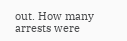out. How many arrests were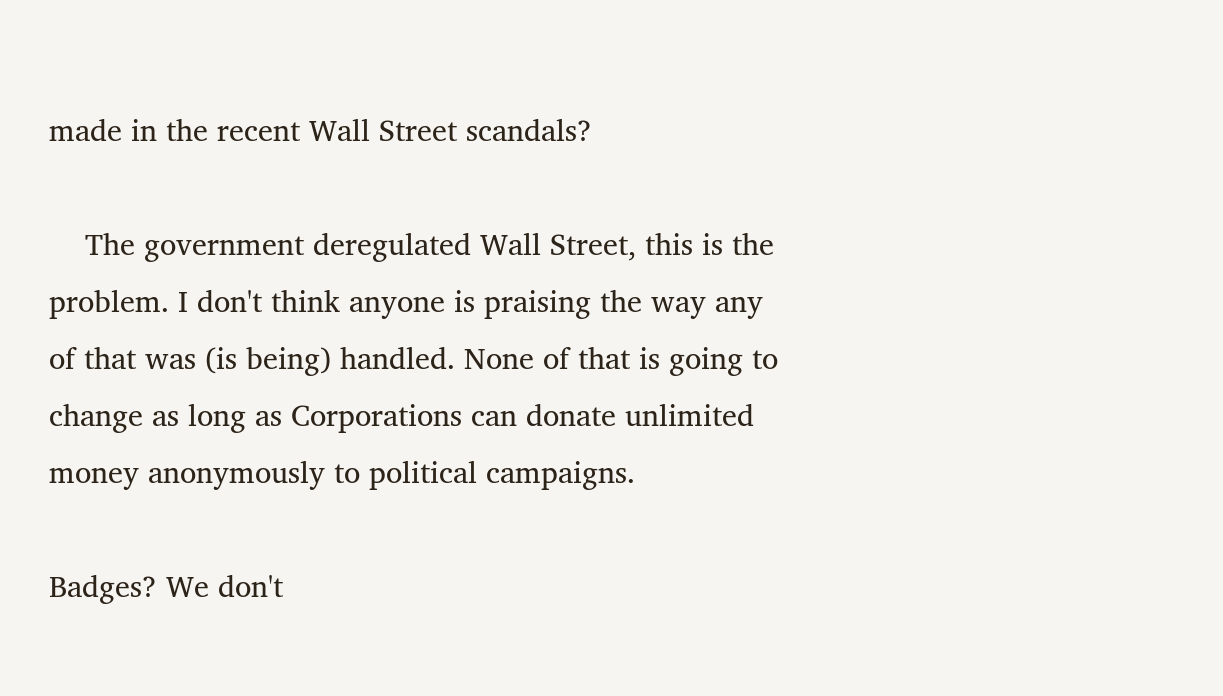made in the recent Wall Street scandals?

    The government deregulated Wall Street, this is the problem. I don't think anyone is praising the way any of that was (is being) handled. None of that is going to change as long as Corporations can donate unlimited money anonymously to political campaigns.

Badges? We don't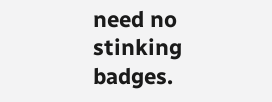need no stinking badges.